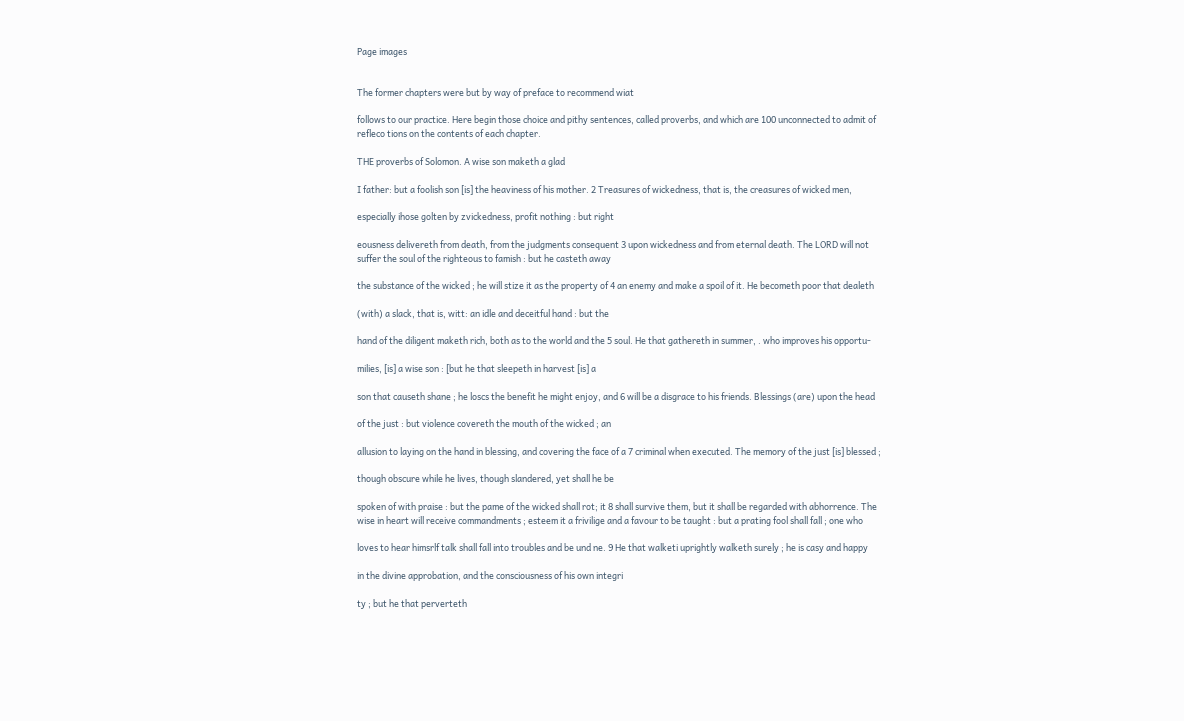Page images


The former chapters were but by way of preface to recommend wiat

follows to our practice. Here begin those choice and pithy sentences, called proverbs, and which are 100 unconnected to admit of refleco tions on the contents of each chapter.

THE proverbs of Solomon. A wise son maketh a glad

I father: but a foolish son [is] the heaviness of his mother. 2 Treasures of wickedness, that is, the creasures of wicked men,

especially ihose golten by zvickedness, profit nothing : but right

eousness delivereth from death, from the judgments consequent 3 upon wickedness and from eternal death. The LORD will not suffer the soul of the righteous to famish : but he casteth away

the substance of the wicked ; he will stize it as the property of 4 an enemy and make a spoil of it. He becometh poor that dealeth

(with) a slack, that is, witt: an idle and deceitful hand : but the

hand of the diligent maketh rich, both as to the world and the 5 soul. He that gathereth in summer, . who improves his opportu-

milies, [is] a wise son : [but he that sleepeth in harvest [is] a

son that causeth shane ; he loscs the benefit he might enjoy, and 6 will be a disgrace to his friends. Blessings (are) upon the head

of the just : but violence covereth the mouth of the wicked ; an

allusion to laying on the hand in blessing, and covering the face of a 7 criminal when executed. The memory of the just [is] blessed ;

though obscure while he lives, though slandered, yet shall he be

spoken of with praise : but the pame of the wicked shall rot; it 8 shall survive them, but it shall be regarded with abhorrence. The wise in heart will receive commandments ; esteem it a frivilige and a favour to be taught : but a prating fool shall fall ; one who

loves to hear himsrlf talk shall fall into troubles and be und ne. 9 He that walketi uprightly walketh surely ; he is casy and happy

in the divine approbation, and the consciousness of his own integri

ty ; but he that perverteth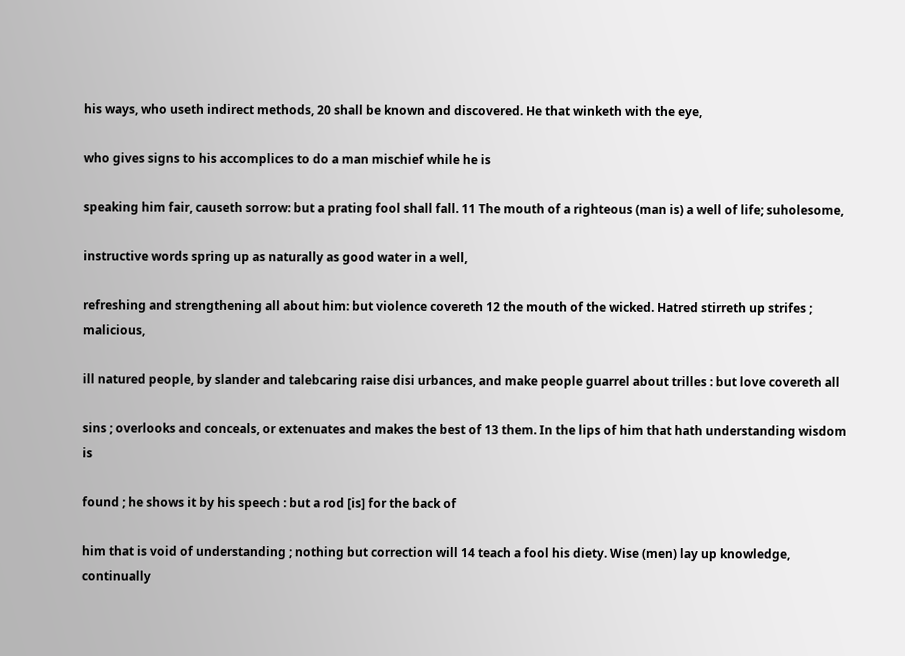his ways, who useth indirect methods, 20 shall be known and discovered. He that winketh with the eye,

who gives signs to his accomplices to do a man mischief while he is

speaking him fair, causeth sorrow: but a prating fool shall fall. 11 The mouth of a righteous (man is) a well of life; suholesome,

instructive words spring up as naturally as good water in a well,

refreshing and strengthening all about him: but violence covereth 12 the mouth of the wicked. Hatred stirreth up strifes ; malicious,

ill natured people, by slander and talebcaring raise disi urbances, and make people guarrel about trilles : but love covereth all

sins ; overlooks and conceals, or extenuates and makes the best of 13 them. In the lips of him that hath understanding wisdom is

found ; he shows it by his speech : but a rod [is] for the back of

him that is void of understanding ; nothing but correction will 14 teach a fool his diety. Wise (men) lay up knowledge, continually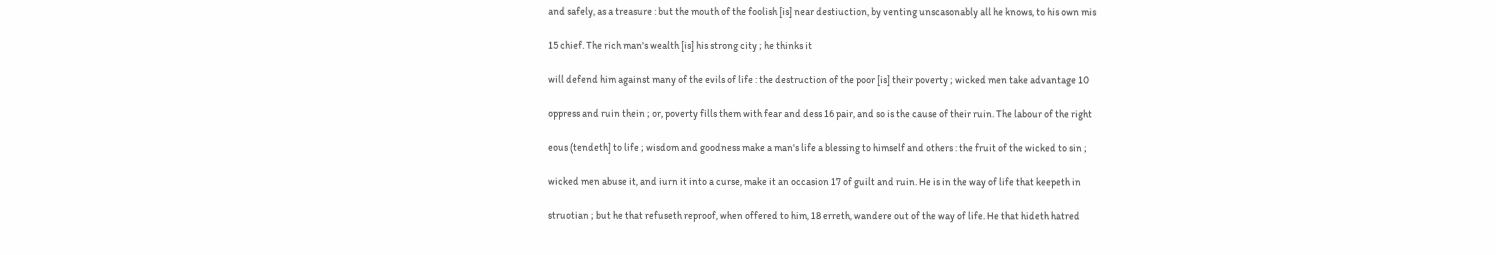and safely, as a treasure : but the mouth of the foolish [is] near destiuction, by venting unscasonably all he knows, to his own mis

15 chief. The rich man's wealth [is] his strong city ; he thinks it

will defend him against many of the evils of life : the destruction of the poor [is] their poverty ; wicked men take advantage 10

oppress and ruin thein ; or, poverty fills them with fear and dess 16 pair, and so is the cause of their ruin. The labour of the right

eous (tendeth] to life ; wisdom and goodness make a man's life a blessing to himself and others : the fruit of the wicked to sin ;

wicked men abuse it, and iurn it into a curse, make it an occasion 17 of guilt and ruin. He is in the way of life that keepeth in

struotian ; but he that refuseth reproof, when offered to him, 18 erreth, wandere out of the way of life. He that hideth hatred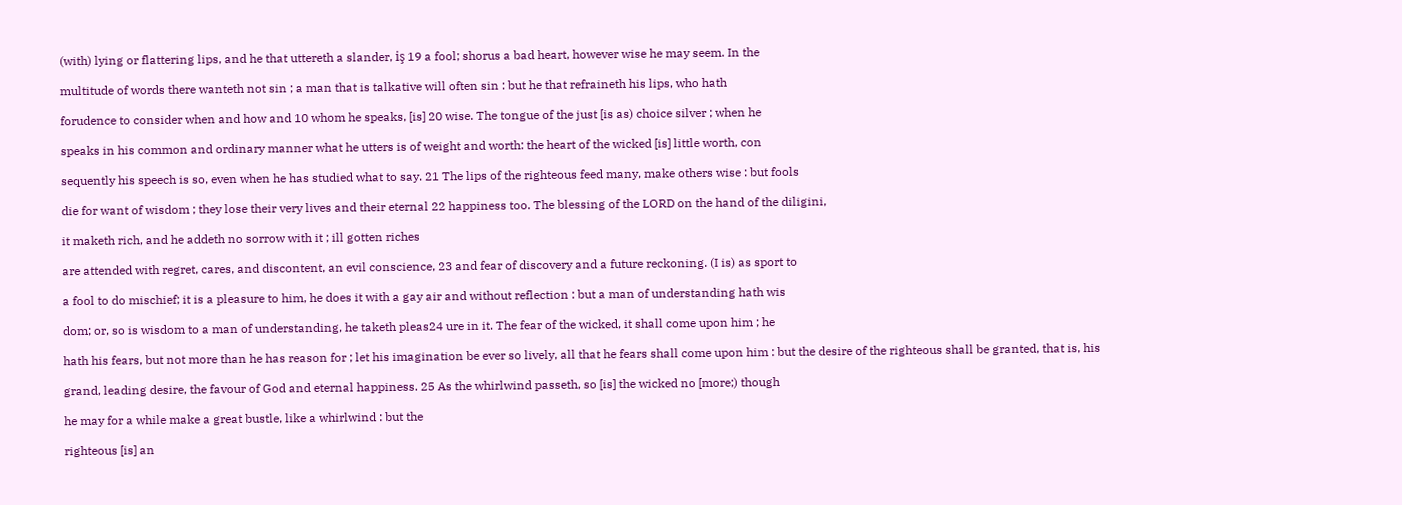(with) lying or flattering lips, and he that uttereth a slander, iş 19 a fool; shorus a bad heart, however wise he may seem. In the

multitude of words there wanteth not sin ; a man that is talkative will often sin : but he that refraineth his lips, who hath

forudence to consider when and how and 10 whom he speaks, [is] 20 wise. The tongue of the just [is as) choice silver ; when he

speaks in his common and ordinary manner what he utters is of weight and worth: the heart of the wicked [is] little worth, con

sequently his speech is so, even when he has studied what to say. 21 The lips of the righteous feed many, make others wise : but fools

die for want of wisdom ; they lose their very lives and their eternal 22 happiness too. The blessing of the LORD on the hand of the diligini,

it maketh rich, and he addeth no sorrow with it ; ill gotten riches

are attended with regret, cares, and discontent, an evil conscience, 23 and fear of discovery and a future reckoning. (I is) as sport to

a fool to do mischief; it is a pleasure to him, he does it with a gay air and without reflection : but a man of understanding hath wis

dom; or, so is wisdom to a man of understanding, he taketh pleas24 ure in it. The fear of the wicked, it shall come upon him ; he

hath his fears, but not more than he has reason for ; let his imagination be ever so lively, all that he fears shall come upon him : but the desire of the righteous shall be granted, that is, his

grand, leading desire, the favour of God and eternal happiness. 25 As the whirlwind passeth, so [is] the wicked no [more;) though

he may for a while make a great bustle, like a whirlwind : but the

righteous [is] an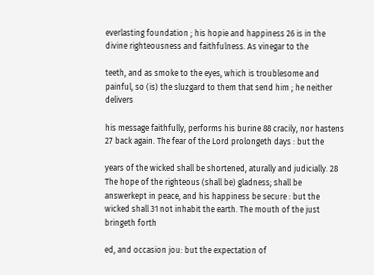everlasting foundation ; his hopie and happiness 26 is in the divine righteousness and faithfulness. As vinegar to the

teeth, and as smoke to the eyes, which is troublesome and painful, so (is) the sluzgard to them that send him ; he neither delivers

his message faithfully, performs his burine 88 cracily, nor hastens 27 back again. The fear of the Lord prolongeth days : but the

years of the wicked shall be shortened, aturally and judicially. 28 The hope of the righteous (shall be) gladness; shall be answerkept in peace, and his happiness be secure : but the wicked shall 31 not inhabit the earth. The mouth of the just bringeth forth

ed, and occasion jou: but the expectation of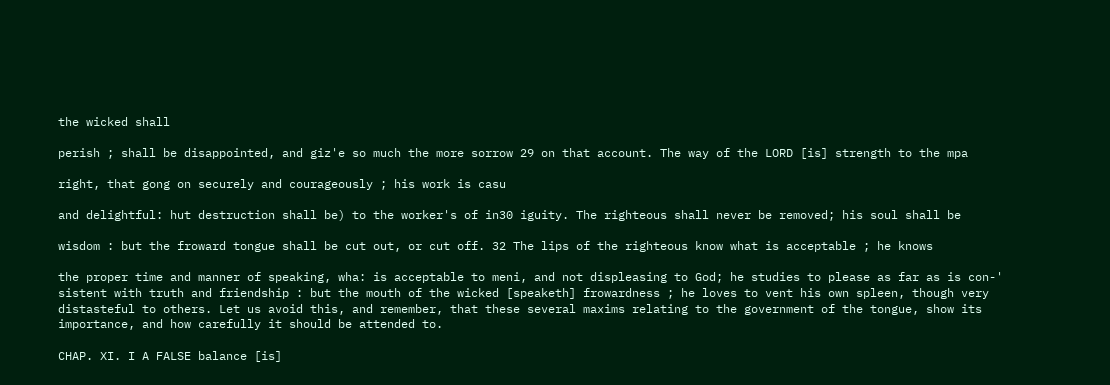the wicked shall

perish ; shall be disappointed, and giz'e so much the more sorrow 29 on that account. The way of the LORD [is] strength to the mpa

right, that gong on securely and courageously ; his work is casu

and delightful: hut destruction shall be) to the worker's of in30 iguity. The righteous shall never be removed; his soul shall be

wisdom : but the froward tongue shall be cut out, or cut off. 32 The lips of the righteous know what is acceptable ; he knows

the proper time and manner of speaking, wha: is acceptable to meni, and not displeasing to God; he studies to please as far as is con-' sistent with truth and friendship : but the mouth of the wicked [speaketh] frowardness ; he loves to vent his own spleen, though very distasteful to others. Let us avoid this, and remember, that these several maxims relating to the government of the tongue, show its importance, and how carefully it should be attended to.

CHAP. XI. I A FALSE balance [is]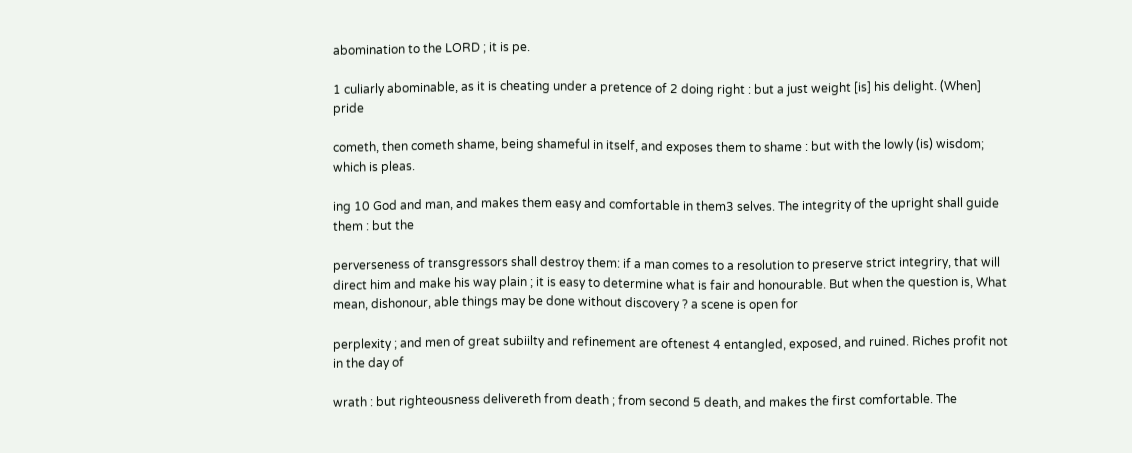abomination to the LORD ; it is pe.

1 culiarly abominable, as it is cheating under a pretence of 2 doing right : but a just weight [is] his delight. (When] pride

cometh, then cometh shame, being shameful in itself, and exposes them to shame : but with the lowly (is) wisdom; which is pleas.

ing 10 God and man, and makes them easy and comfortable in them3 selves. The integrity of the upright shall guide them : but the

perverseness of transgressors shall destroy them: if a man comes to a resolution to preserve strict integriry, that will direct him and make his way plain ; it is easy to determine what is fair and honourable. But when the question is, What mean, dishonour, able things may be done without discovery ? a scene is open for

perplexity ; and men of great subiilty and refinement are oftenest 4 entangled, exposed, and ruined. Riches profit not in the day of

wrath : but righteousness delivereth from death ; from second 5 death, and makes the first comfortable. The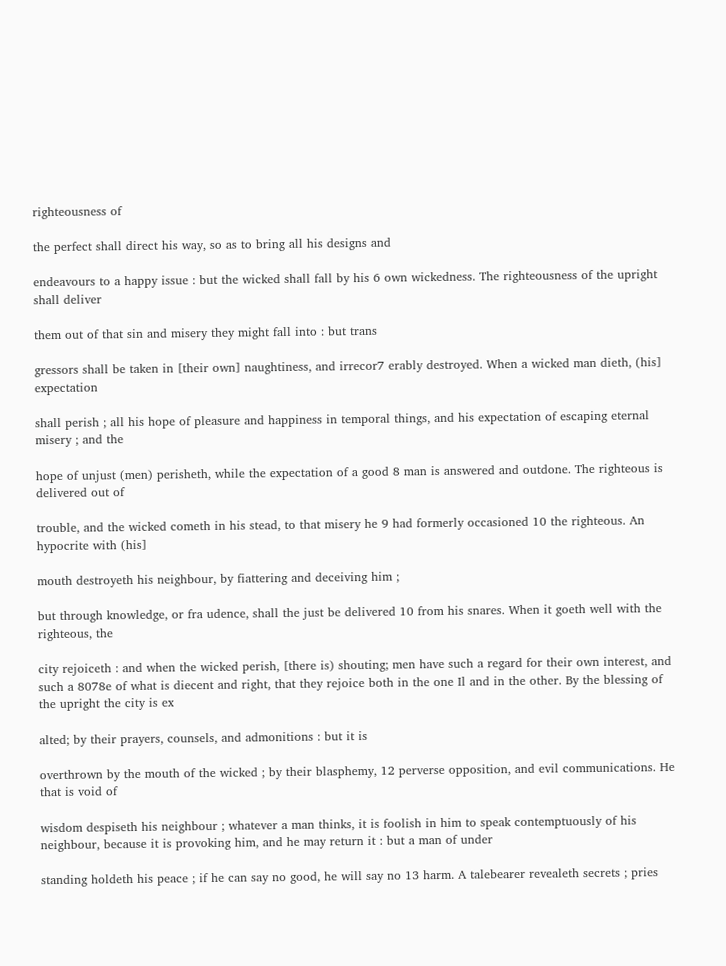righteousness of

the perfect shall direct his way, so as to bring all his designs and

endeavours to a happy issue : but the wicked shall fall by his 6 own wickedness. The righteousness of the upright shall deliver

them out of that sin and misery they might fall into : but trans

gressors shall be taken in [their own] naughtiness, and irrecor7 erably destroyed. When a wicked man dieth, (his] expectation

shall perish ; all his hope of pleasure and happiness in temporal things, and his expectation of escaping eternal misery ; and the

hope of unjust (men) perisheth, while the expectation of a good 8 man is answered and outdone. The righteous is delivered out of

trouble, and the wicked cometh in his stead, to that misery he 9 had formerly occasioned 10 the righteous. An hypocrite with (his]

mouth destroyeth his neighbour, by fiattering and deceiving him ;

but through knowledge, or fra udence, shall the just be delivered 10 from his snares. When it goeth well with the righteous, the

city rejoiceth : and when the wicked perish, [there is) shouting; men have such a regard for their own interest, and such a 8078e of what is diecent and right, that they rejoice both in the one Il and in the other. By the blessing of the upright the city is ex

alted; by their prayers, counsels, and admonitions : but it is

overthrown by the mouth of the wicked ; by their blasphemy, 12 perverse opposition, and evil communications. He that is void of

wisdom despiseth his neighbour ; whatever a man thinks, it is foolish in him to speak contemptuously of his neighbour, because it is provoking him, and he may return it : but a man of under

standing holdeth his peace ; if he can say no good, he will say no 13 harm. A talebearer revealeth secrets ; pries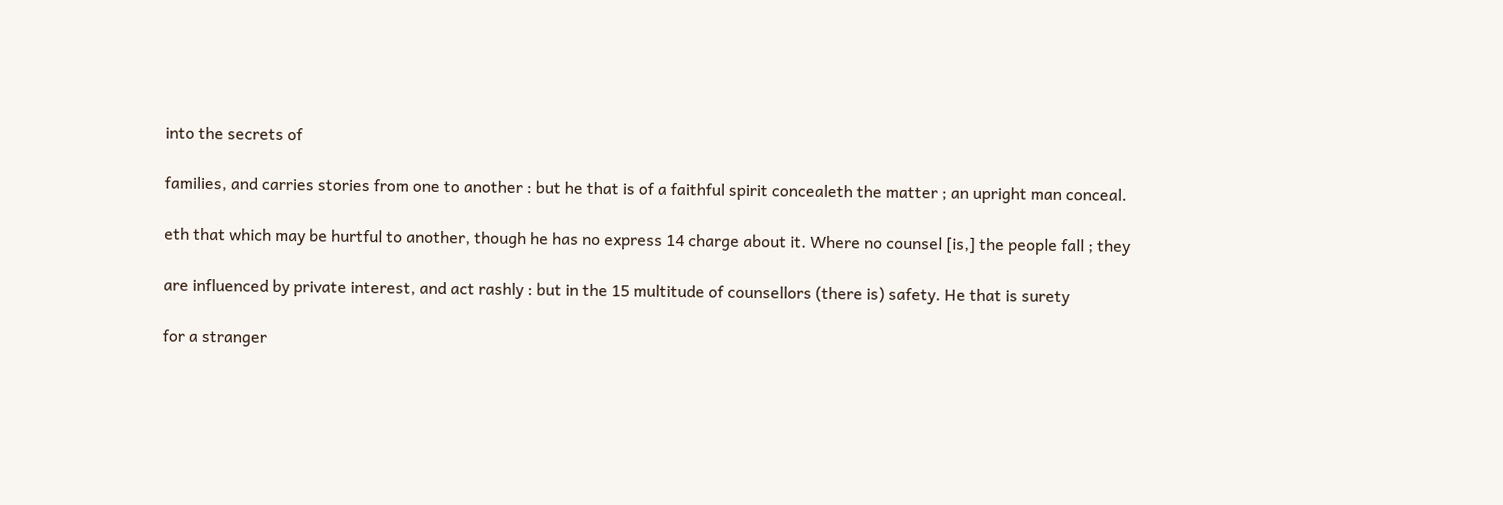into the secrets of

families, and carries stories from one to another : but he that is of a faithful spirit concealeth the matter ; an upright man conceal.

eth that which may be hurtful to another, though he has no express 14 charge about it. Where no counsel [is,] the people fall ; they

are influenced by private interest, and act rashly : but in the 15 multitude of counsellors (there is) safety. He that is surety

for a stranger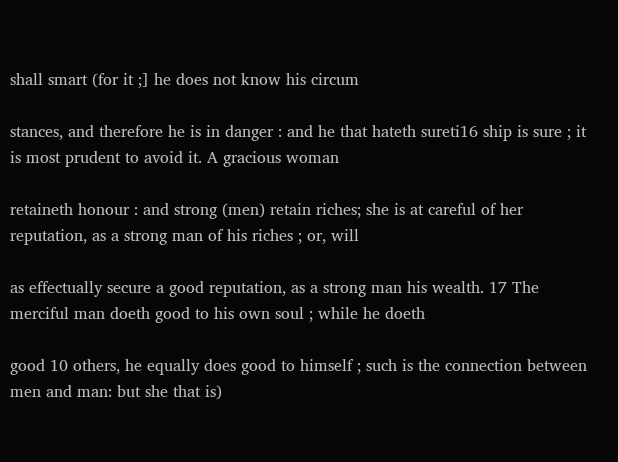shall smart (for it ;] he does not know his circum

stances, and therefore he is in danger : and he that hateth sureti16 ship is sure ; it is most prudent to avoid it. A gracious woman

retaineth honour : and strong (men) retain riches; she is at careful of her reputation, as a strong man of his riches ; or, will

as effectually secure a good reputation, as a strong man his wealth. 17 The merciful man doeth good to his own soul ; while he doeth

good 10 others, he equally does good to himself ; such is the connection between men and man: but she that is)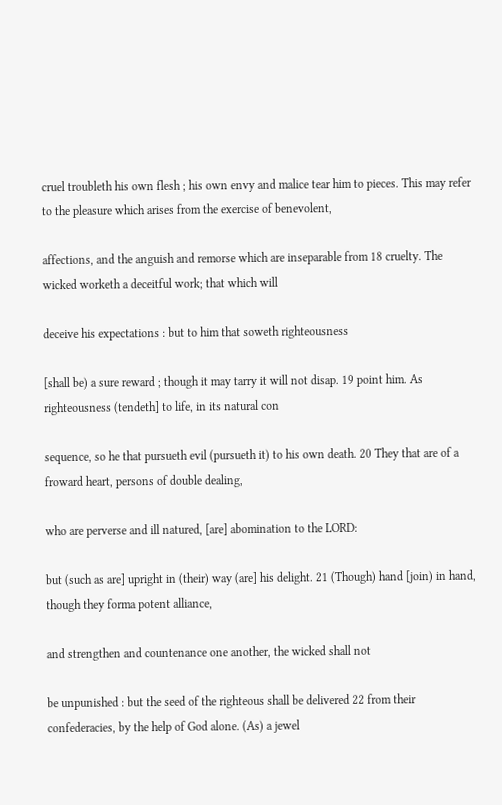cruel troubleth his own flesh ; his own envy and malice tear him to pieces. This may refer to the pleasure which arises from the exercise of benevolent,

affections, and the anguish and remorse which are inseparable from 18 cruelty. The wicked worketh a deceitful work; that which will

deceive his expectations : but to him that soweth righteousness

[shall be) a sure reward ; though it may tarry it will not disap. 19 point him. As righteousness (tendeth] to life, in its natural con

sequence, so he that pursueth evil (pursueth it) to his own death. 20 They that are of a froward heart, persons of double dealing,

who are perverse and ill natured, [are] abomination to the LORD:

but (such as are] upright in (their) way (are] his delight. 21 (Though) hand [join) in hand, though they forma potent alliance,

and strengthen and countenance one another, the wicked shall not

be unpunished : but the seed of the righteous shall be delivered 22 from their confederacies, by the help of God alone. (As) a jewel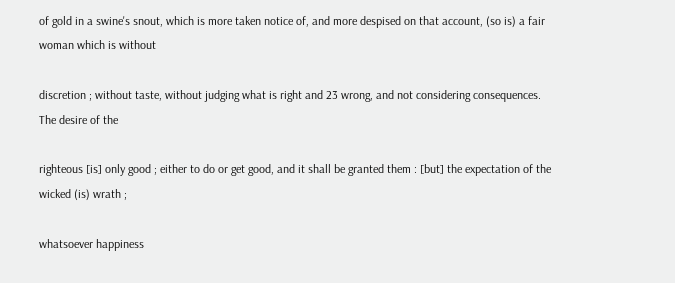of gold in a swine's snout, which is more taken notice of, and more despised on that account, (so is) a fair woman which is without

discretion ; without taste, without judging what is right and 23 wrong, and not considering consequences. The desire of the

righteous [is] only good ; either to do or get good, and it shall be granted them : [but] the expectation of the wicked (is) wrath ;

whatsoever happiness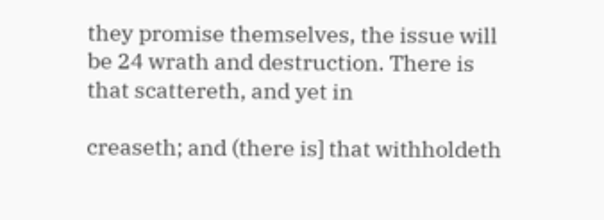they promise themselves, the issue will be 24 wrath and destruction. There is that scattereth, and yet in

creaseth; and (there is] that withholdeth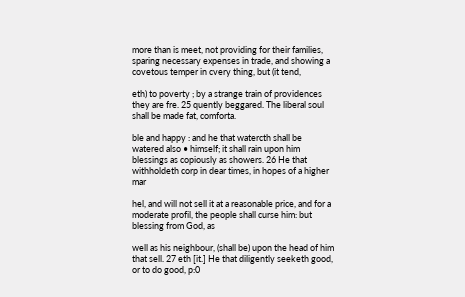more than is meet, not providing for their families, sparing necessary expenses in trade, and showing a covetous temper in cvery thing, but (it tend,

eth) to poverty ; by a strange train of providences they are fre. 25 quently beggared. The liberal soul shall be made fat, comforta.

ble and happy : and he that watercth shall be watered also • himself; it shall rain upon him blessings as copiously as showers. 26 He that withholdeth corp in dear times, in hopes of a higher mar

hel, and will not sell it at a reasonable price, and for a moderate profil, the people shall curse him: but blessing from God, as

well as his neighbour, (shall be) upon the head of him that sell. 27 eth [it.] He that diligently seeketh good, or to do good, p:0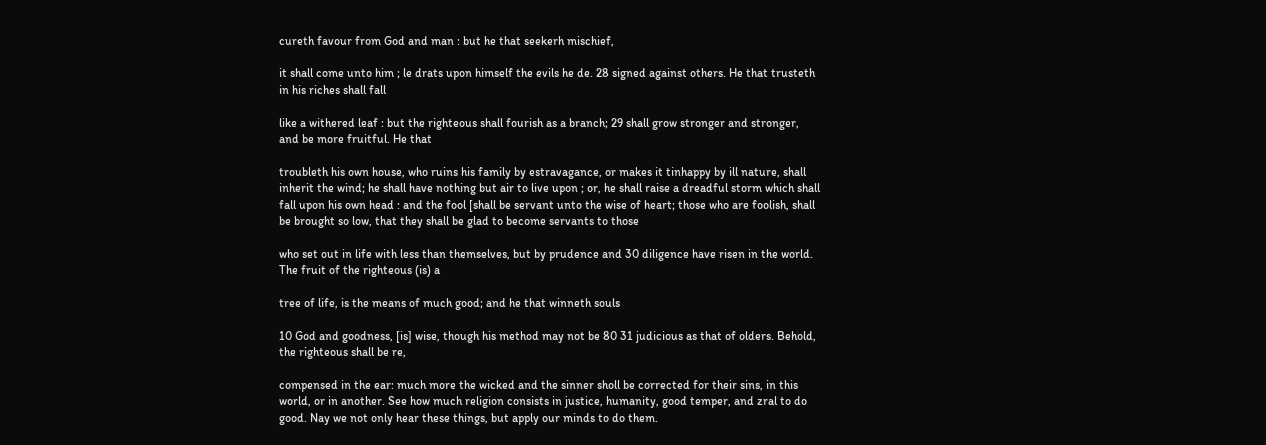cureth favour from God and man : but he that seekerh mischief,

it shall come unto him ; le drats upon himself the evils he de. 28 signed against others. He that trusteth in his riches shall fall

like a withered leaf : but the righteous shall fourish as a branch; 29 shall grow stronger and stronger, and be more fruitful. He that

troubleth his own house, who ruins his family by estravagance, or makes it tinhappy by ill nature, shall inherit the wind; he shall have nothing but air to live upon ; or, he shall raise a dreadful storm which shall fall upon his own head : and the fool [shall be servant unto the wise of heart; those who are foolish, shall be brought so low, that they shall be glad to become servants to those

who set out in life with less than themselves, but by prudence and 30 diligence have risen in the world. The fruit of the righteous (is) a

tree of life, is the means of much good; and he that winneth souls

10 God and goodness, [is] wise, though his method may not be 80 31 judicious as that of olders. Behold, the righteous shall be re,

compensed in the ear: much more the wicked and the sinner sholl be corrected for their sins, in this world, or in another. See how much religion consists in justice, humanity, good temper, and zral to do good. Nay we not only hear these things, but apply our minds to do them.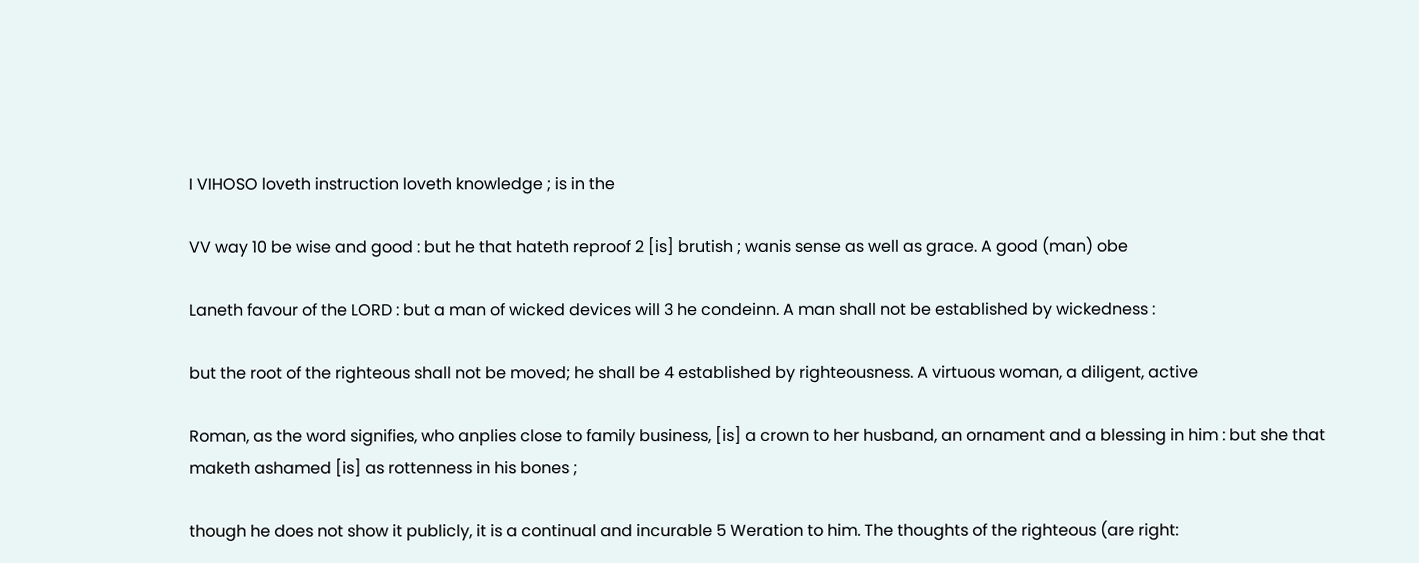I VIHOSO loveth instruction loveth knowledge ; is in the

VV way 10 be wise and good : but he that hateth reproof 2 [is] brutish ; wanis sense as well as grace. A good (man) obe

Laneth favour of the LORD : but a man of wicked devices will 3 he condeinn. A man shall not be established by wickedness :

but the root of the righteous shall not be moved; he shall be 4 established by righteousness. A virtuous woman, a diligent, active

Roman, as the word signifies, who anplies close to family business, [is] a crown to her husband, an ornament and a blessing in him : but she that maketh ashamed [is] as rottenness in his bones ;

though he does not show it publicly, it is a continual and incurable 5 Weration to him. The thoughts of the righteous (are right: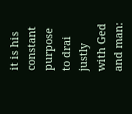it is his constant purpose to drai justly with Ged and man: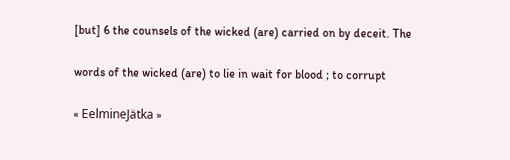[but] 6 the counsels of the wicked (are) carried on by deceit. The

words of the wicked (are) to lie in wait for blood ; to corrupt

« EelmineJätka »